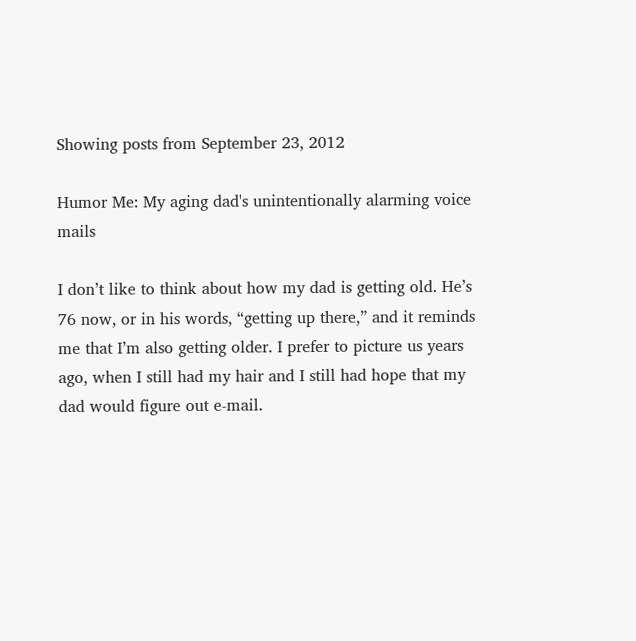Showing posts from September 23, 2012

Humor Me: My aging dad's unintentionally alarming voice mails

I don’t like to think about how my dad is getting old. He’s 76 now, or in his words, “getting up there,” and it reminds me that I’m also getting older. I prefer to picture us years ago, when I still had my hair and I still had hope that my dad would figure out e-mail.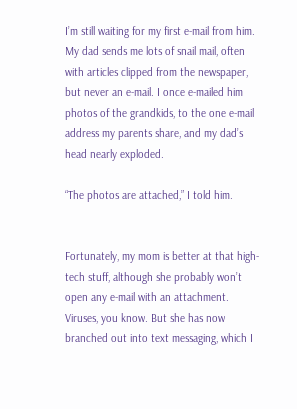I’m still waiting for my first e-mail from him. My dad sends me lots of snail mail, often with articles clipped from the newspaper, but never an e-mail. I once e-mailed him photos of the grandkids, to the one e-mail address my parents share, and my dad’s head nearly exploded.

“The photos are attached,” I told him.


Fortunately, my mom is better at that high-tech stuff, although she probably won’t open any e-mail with an attachment. Viruses, you know. But she has now branched out into text messaging, which I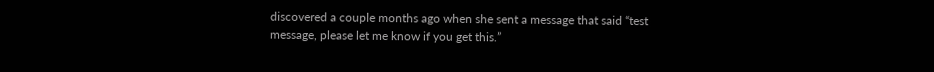discovered a couple months ago when she sent a message that said “test message, please let me know if you get this.”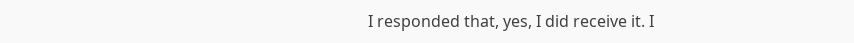I responded that, yes, I did receive it. I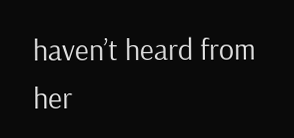haven’t heard from her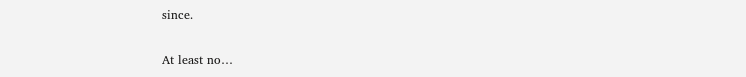since.

At least no…